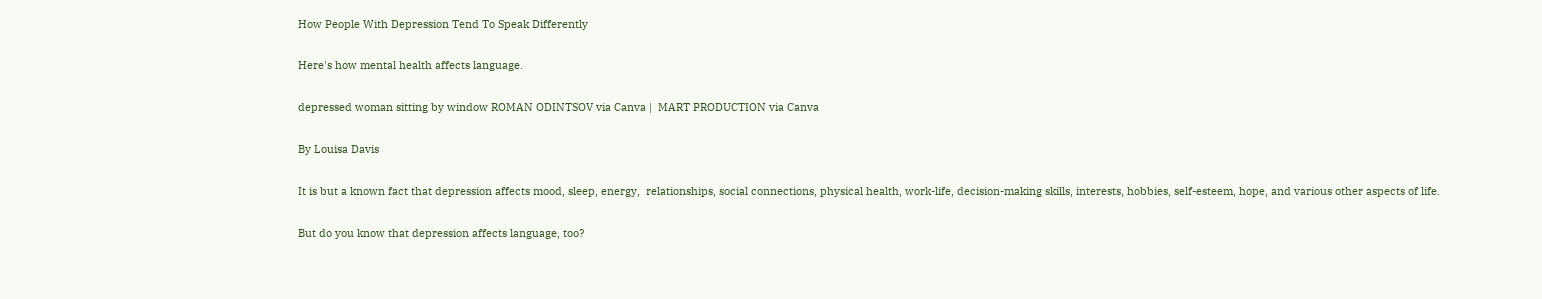How People With Depression Tend To Speak Differently

Here's how mental health affects language.

depressed woman sitting by window ROMAN ODINTSOV via Canva |  MART PRODUCTION via Canva

By Louisa Davis

It is but a known fact that depression affects mood, sleep, energy,  relationships, social connections, physical health, work-life, decision-making skills, interests, hobbies, self-esteem, hope, and various other aspects of life.

But do you know that depression affects language, too?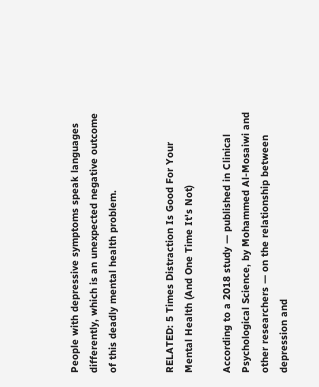People with depressive symptoms speak languages differently, which is an unexpected negative outcome of this deadly mental health problem.


RELATED: 5 Times Distraction Is Good For Your Mental Health (And One Time It's Not)

According to a 2018 study — published in Clinical Psychological Science, by Mohammed Al-Mosaiwi and other researchers — on the relationship between depression and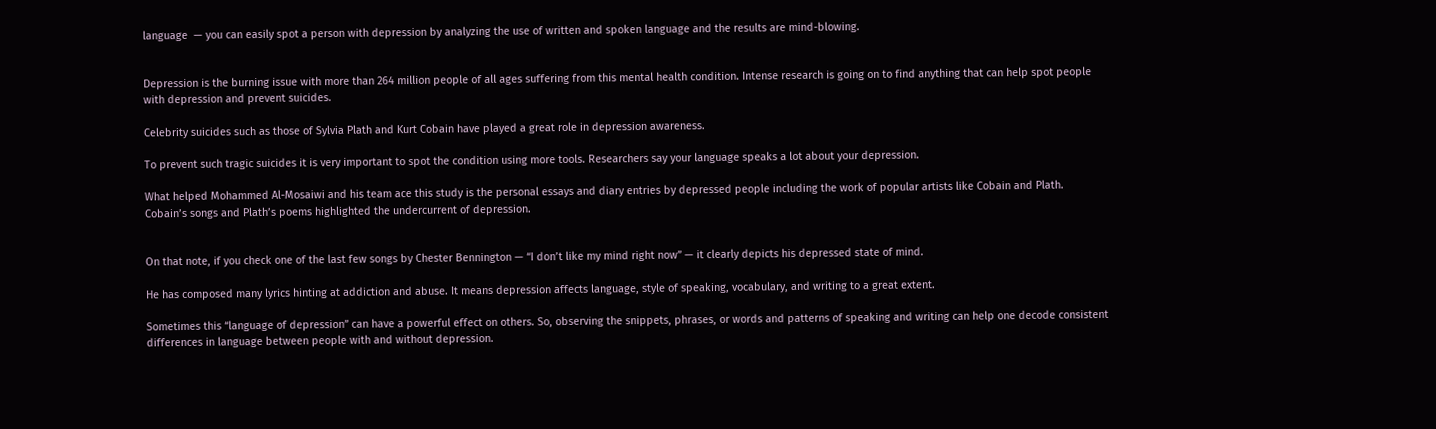language  — you can easily spot a person with depression by analyzing the use of written and spoken language and the results are mind-blowing.


Depression is the burning issue with more than 264 million people of all ages suffering from this mental health condition. Intense research is going on to find anything that can help spot people with depression and prevent suicides.

Celebrity suicides such as those of Sylvia Plath and Kurt Cobain have played a great role in depression awareness.

To prevent such tragic suicides it is very important to spot the condition using more tools. Researchers say your language speaks a lot about your depression.

What helped Mohammed Al-Mosaiwi and his team ace this study is the personal essays and diary entries by depressed people including the work of popular artists like Cobain and Plath. Cobain’s songs and Plath’s poems highlighted the undercurrent of depression.


On that note, if you check one of the last few songs by Chester Bennington — “I don’t like my mind right now” — it clearly depicts his depressed state of mind.

He has composed many lyrics hinting at addiction and abuse. It means depression affects language, style of speaking, vocabulary, and writing to a great extent.

Sometimes this “language of depression” can have a powerful effect on others. So, observing the snippets, phrases, or words and patterns of speaking and writing can help one decode consistent differences in language between people with and without depression.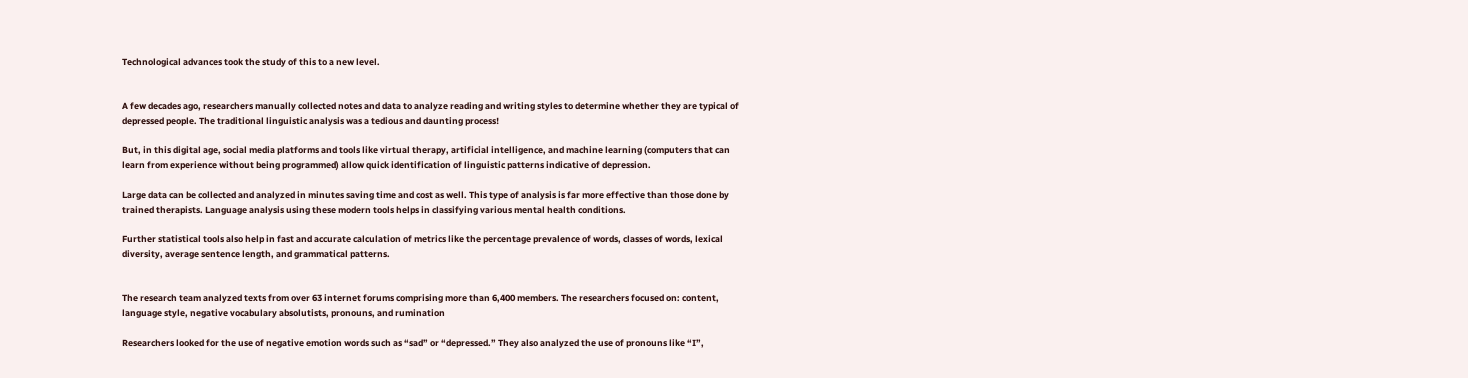Technological advances took the study of this to a new level.


A few decades ago, researchers manually collected notes and data to analyze reading and writing styles to determine whether they are typical of depressed people. The traditional linguistic analysis was a tedious and daunting process!

But, in this digital age, social media platforms and tools like virtual therapy, artificial intelligence, and machine learning (computers that can learn from experience without being programmed) allow quick identification of linguistic patterns indicative of depression.

Large data can be collected and analyzed in minutes saving time and cost as well. This type of analysis is far more effective than those done by trained therapists. Language analysis using these modern tools helps in classifying various mental health conditions.

Further statistical tools also help in fast and accurate calculation of metrics like the percentage prevalence of words, classes of words, lexical diversity, average sentence length, and grammatical patterns.


The research team analyzed texts from over 63 internet forums comprising more than 6,400 members. The researchers focused on: content, language style, negative vocabulary absolutists, pronouns, and rumination

Researchers looked for the use of negative emotion words such as “sad” or “depressed.” They also analyzed the use of pronouns like “I”,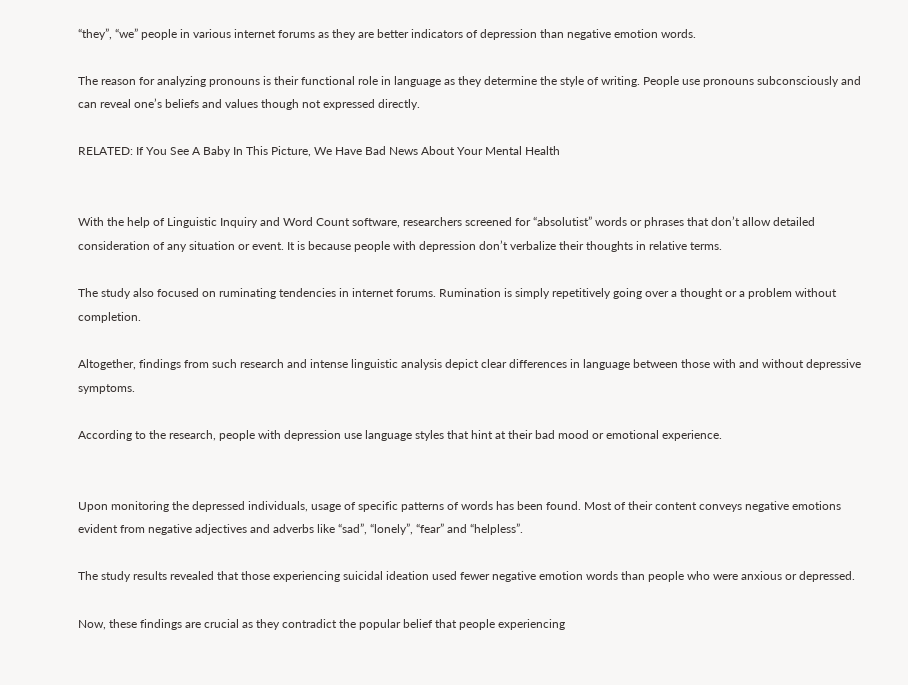“they”, “we” people in various internet forums as they are better indicators of depression than negative emotion words.

The reason for analyzing pronouns is their functional role in language as they determine the style of writing. People use pronouns subconsciously and can reveal one’s beliefs and values though not expressed directly.

RELATED: If You See A Baby In This Picture, We Have Bad News About Your Mental Health


With the help of Linguistic Inquiry and Word Count software, researchers screened for “absolutist” words or phrases that don’t allow detailed consideration of any situation or event. It is because people with depression don’t verbalize their thoughts in relative terms.

The study also focused on ruminating tendencies in internet forums. Rumination is simply repetitively going over a thought or a problem without completion.

Altogether, findings from such research and intense linguistic analysis depict clear differences in language between those with and without depressive symptoms.

According to the research, people with depression use language styles that hint at their bad mood or emotional experience.


Upon monitoring the depressed individuals, usage of specific patterns of words has been found. Most of their content conveys negative emotions evident from negative adjectives and adverbs like “sad”, “lonely”, “fear” and “helpless”.

The study results revealed that those experiencing suicidal ideation used fewer negative emotion words than people who were anxious or depressed.

Now, these findings are crucial as they contradict the popular belief that people experiencing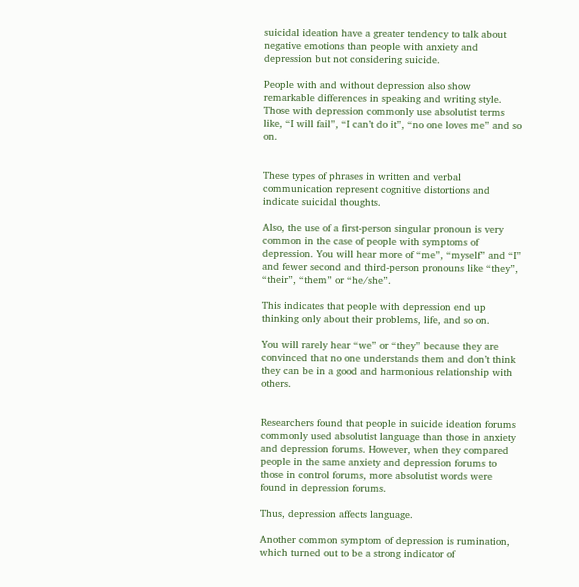suicidal ideation have a greater tendency to talk about negative emotions than people with anxiety and depression but not considering suicide.

People with and without depression also show remarkable differences in speaking and writing style. Those with depression commonly use absolutist terms like, “I will fail”, “I can’t do it”, “no one loves me” and so on.


These types of phrases in written and verbal communication represent cognitive distortions and indicate suicidal thoughts.

Also, the use of a first-person singular pronoun is very common in the case of people with symptoms of depression. You will hear more of “me”, “myself” and “I”  and fewer second and third-person pronouns like “they”, “their”, “them” or “he/she”.

This indicates that people with depression end up thinking only about their problems, life, and so on.

You will rarely hear “we” or “they” because they are convinced that no one understands them and don’t think they can be in a good and harmonious relationship with others.


Researchers found that people in suicide ideation forums commonly used absolutist language than those in anxiety and depression forums. However, when they compared people in the same anxiety and depression forums to those in control forums, more absolutist words were found in depression forums.

Thus, depression affects language.

Another common symptom of depression is rumination, which turned out to be a strong indicator of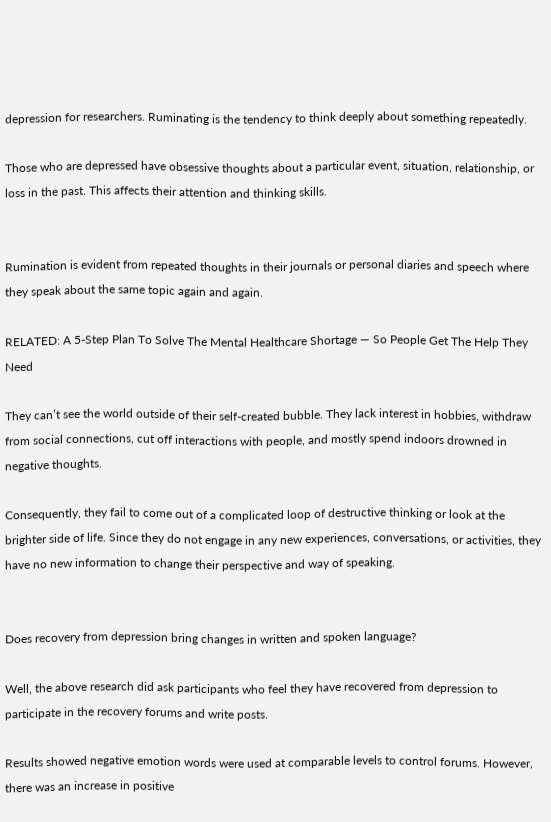depression for researchers. Ruminating is the tendency to think deeply about something repeatedly.

Those who are depressed have obsessive thoughts about a particular event, situation, relationship, or loss in the past. This affects their attention and thinking skills.


Rumination is evident from repeated thoughts in their journals or personal diaries and speech where they speak about the same topic again and again.

RELATED: A 5-Step Plan To Solve The Mental Healthcare Shortage — So People Get The Help They Need

They can’t see the world outside of their self-created bubble. They lack interest in hobbies, withdraw from social connections, cut off interactions with people, and mostly spend indoors drowned in negative thoughts.

Consequently, they fail to come out of a complicated loop of destructive thinking or look at the brighter side of life. Since they do not engage in any new experiences, conversations, or activities, they have no new information to change their perspective and way of speaking.


Does recovery from depression bring changes in written and spoken language?

Well, the above research did ask participants who feel they have recovered from depression to participate in the recovery forums and write posts.

Results showed negative emotion words were used at comparable levels to control forums. However, there was an increase in positive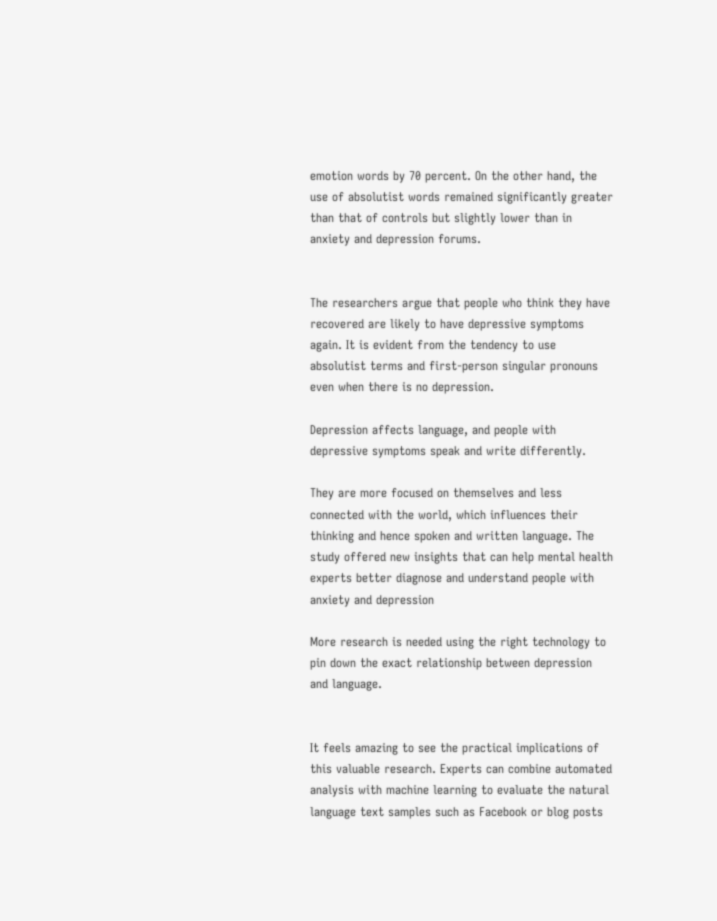emotion words by 70 percent. On the other hand, the use of absolutist words remained significantly greater than that of controls but slightly lower than in anxiety and depression forums.


The researchers argue that people who think they have recovered are likely to have depressive symptoms again. It is evident from the tendency to use absolutist terms and first-person singular pronouns even when there is no depression.

Depression affects language, and people with depressive symptoms speak and write differently.

They are more focused on themselves and less connected with the world, which influences their thinking and hence spoken and written language. The study offered new insights that can help mental health experts better diagnose and understand people with anxiety and depression

More research is needed using the right technology to pin down the exact relationship between depression and language.


It feels amazing to see the practical implications of this valuable research. Experts can combine automated analysis with machine learning to evaluate the natural language text samples such as Facebook or blog posts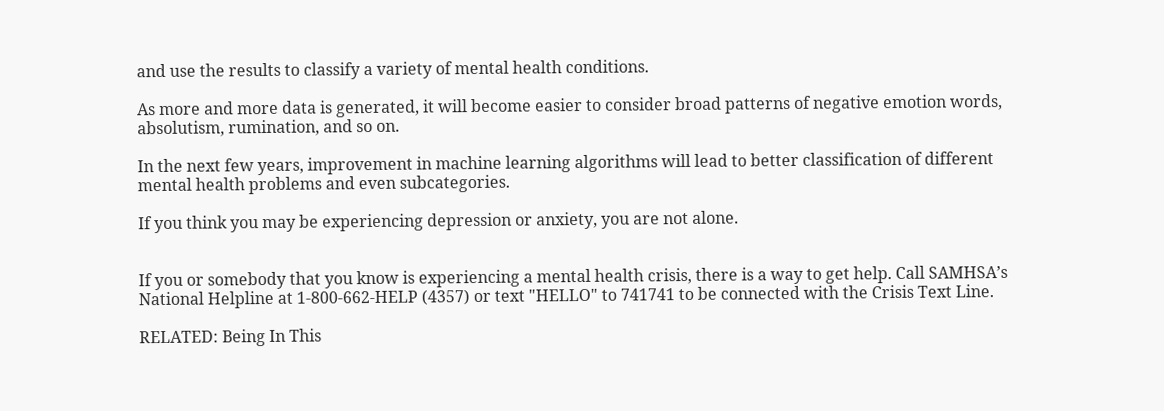and use the results to classify a variety of mental health conditions.

As more and more data is generated, it will become easier to consider broad patterns of negative emotion words, absolutism, rumination, and so on.

In the next few years, improvement in machine learning algorithms will lead to better classification of different mental health problems and even subcategories.

If you think you may be experiencing depression or anxiety, you are not alone.


If you or somebody that you know is experiencing a mental health crisis, there is a way to get help. Call SAMHSA’s National Helpline at 1-800-662-HELP (4357) or text "HELLO" to 741741 to be connected with the Crisis Text Line.

RELATED: Being In This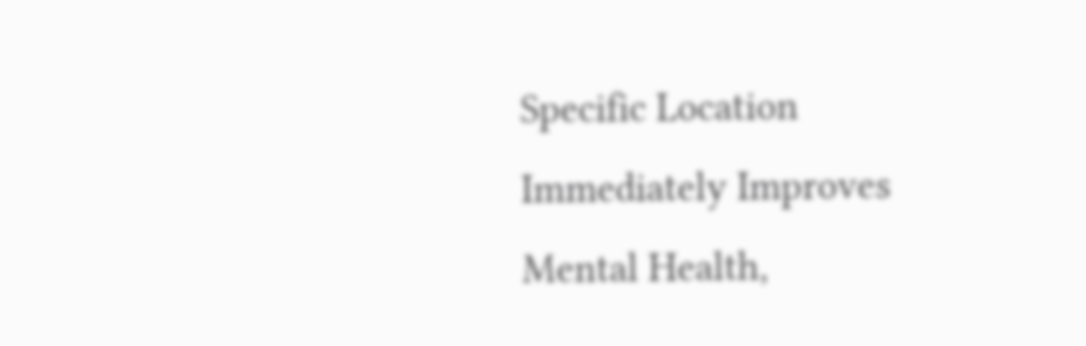Specific Location Immediately Improves Mental Health,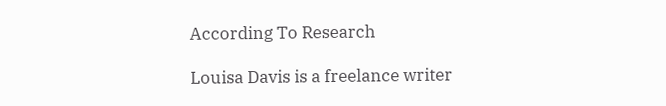According To Research

Louisa Davis is a freelance writer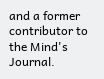and a former contributor to the Mind's Journal.